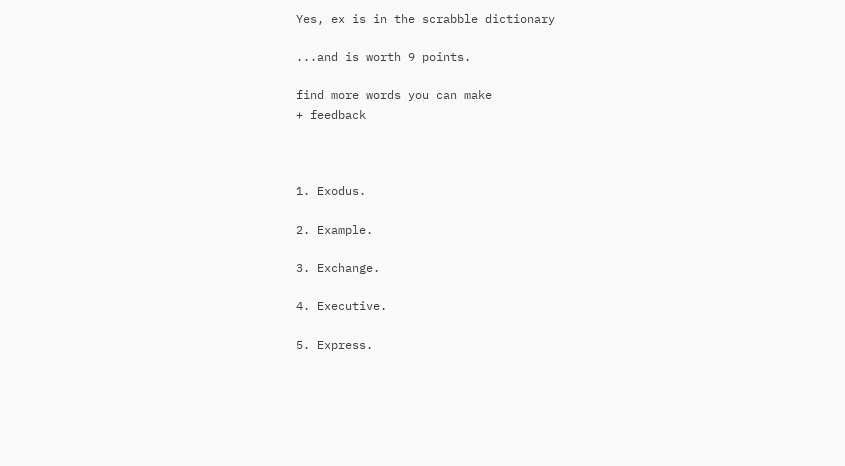Yes, ex is in the scrabble dictionary

...and is worth 9 points.

find more words you can make
+ feedback



1. Exodus.

2. Example.

3. Exchange.

4. Executive.

5. Express.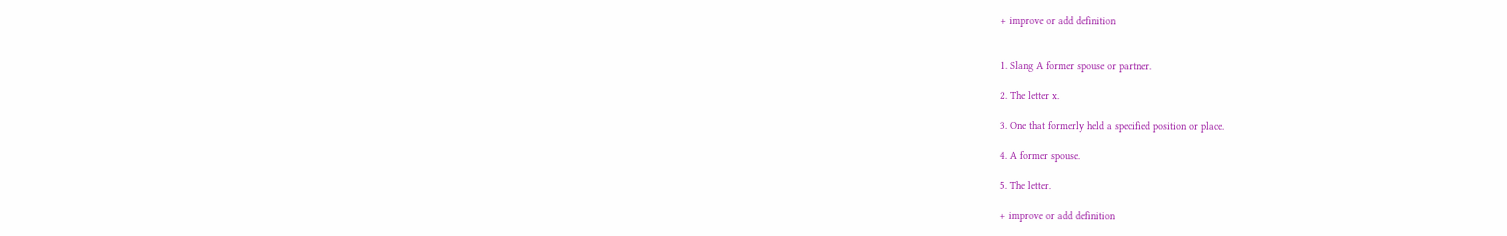+ improve or add definition


1. Slang A former spouse or partner.

2. The letter x.

3. One that formerly held a specified position or place.

4. A former spouse.

5. The letter.

+ improve or add definition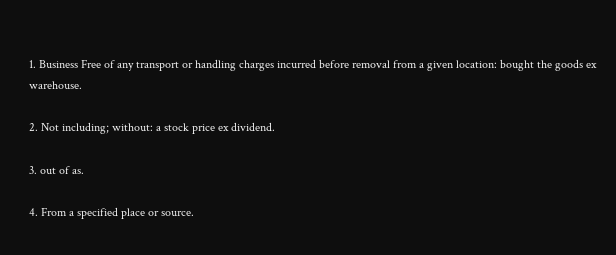1. Business Free of any transport or handling charges incurred before removal from a given location: bought the goods ex warehouse.

2. Not including; without: a stock price ex dividend.

3. out of as.

4. From a specified place or source.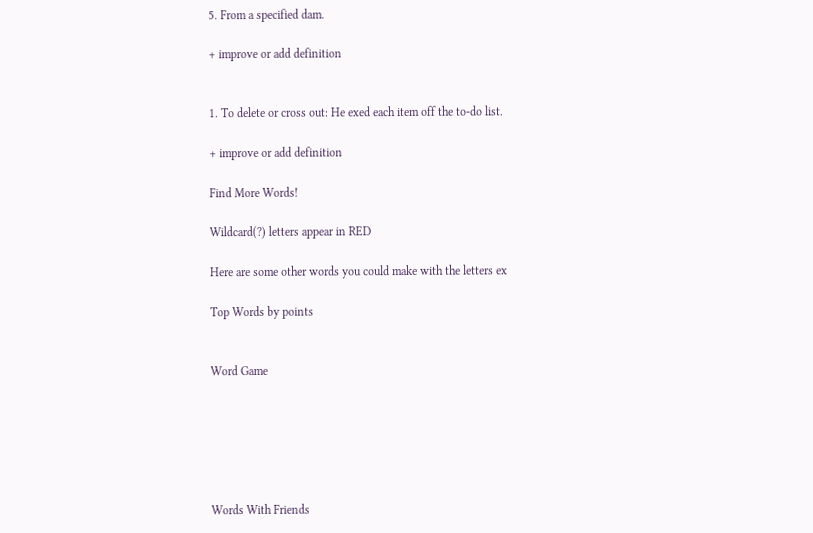5. From a specified dam.

+ improve or add definition


1. To delete or cross out: He exed each item off the to-do list.

+ improve or add definition

Find More Words!

Wildcard(?) letters appear in RED

Here are some other words you could make with the letters ex

Top Words by points


Word Game






Words With Friends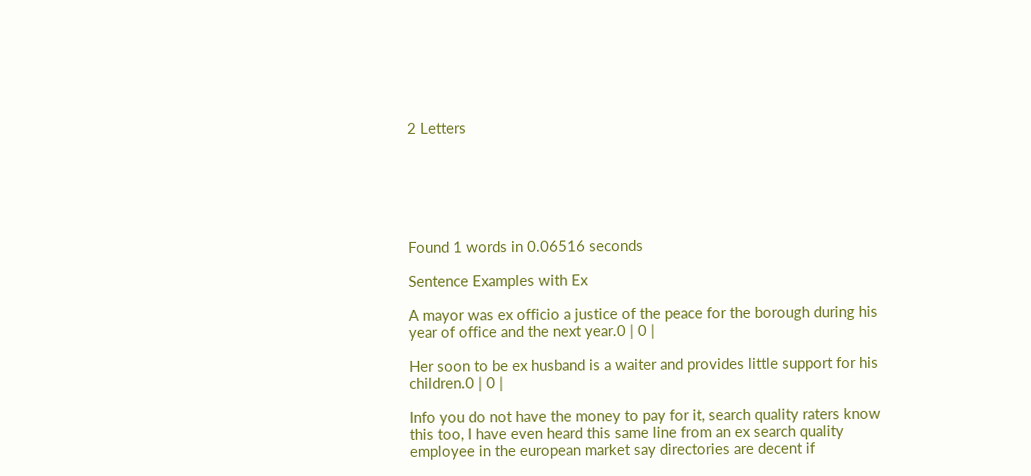2 Letters






Found 1 words in 0.06516 seconds

Sentence Examples with Ex

A mayor was ex officio a justice of the peace for the borough during his year of office and the next year.0 | 0 |

Her soon to be ex husband is a waiter and provides little support for his children.0 | 0 |

Info you do not have the money to pay for it, search quality raters know this too, I have even heard this same line from an ex search quality employee in the european market say directories are decent if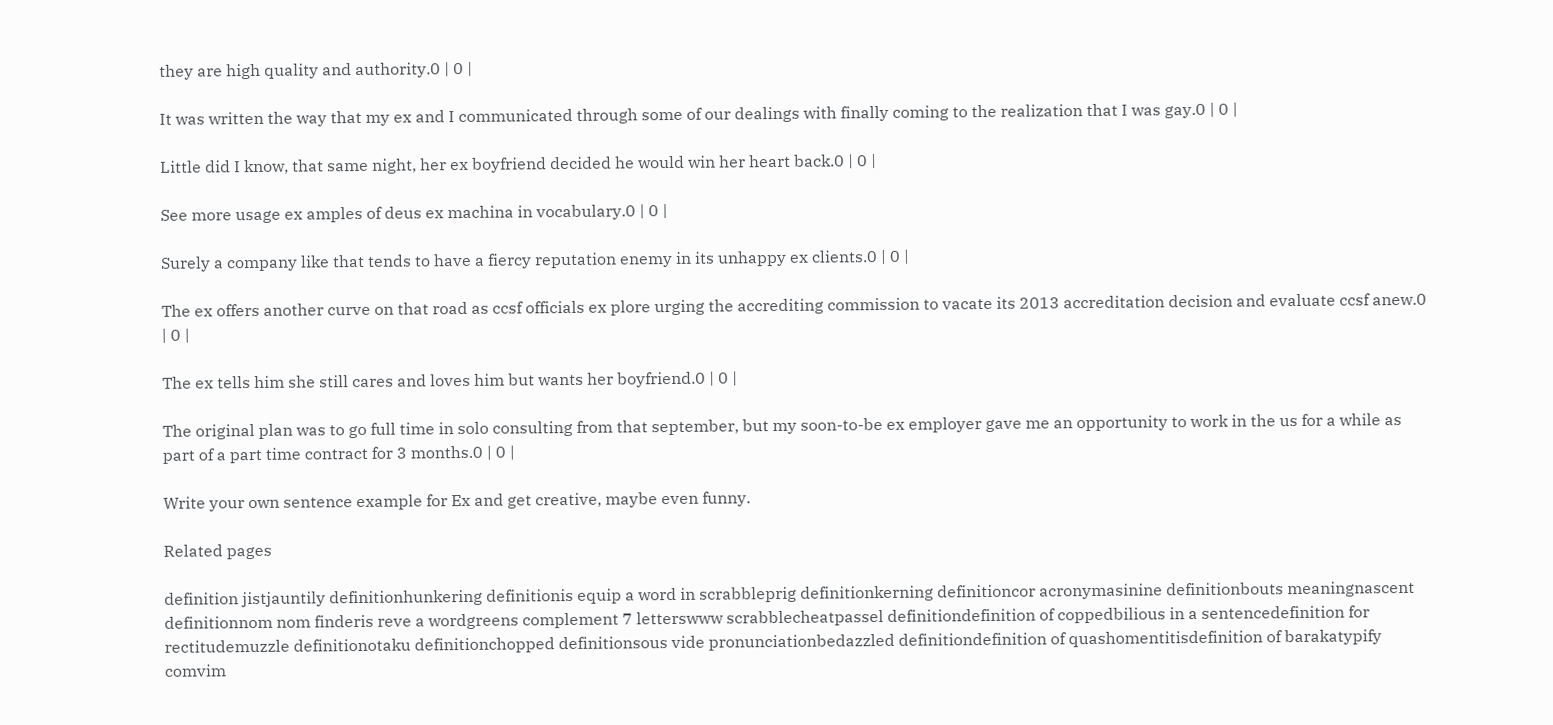they are high quality and authority.0 | 0 |

It was written the way that my ex and I communicated through some of our dealings with finally coming to the realization that I was gay.0 | 0 |

Little did I know, that same night, her ex boyfriend decided he would win her heart back.0 | 0 |

See more usage ex amples of deus ex machina in vocabulary.0 | 0 |

Surely a company like that tends to have a fiercy reputation enemy in its unhappy ex clients.0 | 0 |

The ex offers another curve on that road as ccsf officials ex plore urging the accrediting commission to vacate its 2013 accreditation decision and evaluate ccsf anew.0 | 0 |

The ex tells him she still cares and loves him but wants her boyfriend.0 | 0 |

The original plan was to go full time in solo consulting from that september, but my soon-to-be ex employer gave me an opportunity to work in the us for a while as part of a part time contract for 3 months.0 | 0 |

Write your own sentence example for Ex and get creative, maybe even funny.

Related pages

definition jistjauntily definitionhunkering definitionis equip a word in scrabbleprig definitionkerning definitioncor acronymasinine definitionbouts meaningnascent definitionnom nom finderis reve a wordgreens complement 7 letterswww scrabblecheatpassel definitiondefinition of coppedbilious in a sentencedefinition for rectitudemuzzle definitionotaku definitionchopped definitionsous vide pronunciationbedazzled definitiondefinition of quashomentitisdefinition of barakatypify comvim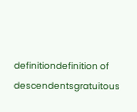definitiondefinition of descendentsgratuitous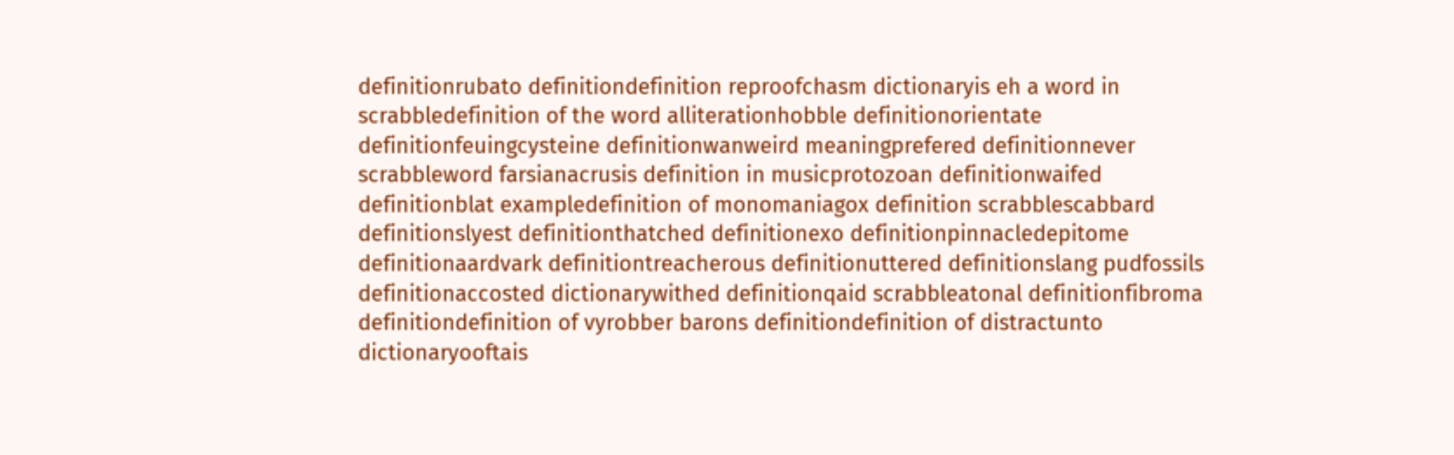definitionrubato definitiondefinition reproofchasm dictionaryis eh a word in scrabbledefinition of the word alliterationhobble definitionorientate definitionfeuingcysteine definitionwanweird meaningprefered definitionnever scrabbleword farsianacrusis definition in musicprotozoan definitionwaifed definitionblat exampledefinition of monomaniagox definition scrabblescabbard definitionslyest definitionthatched definitionexo definitionpinnacledepitome definitionaardvark definitiontreacherous definitionuttered definitionslang pudfossils definitionaccosted dictionarywithed definitionqaid scrabbleatonal definitionfibroma definitiondefinition of vyrobber barons definitiondefinition of distractunto dictionaryooftais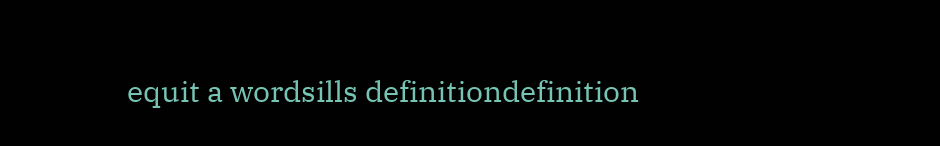equit a wordsills definitiondefinition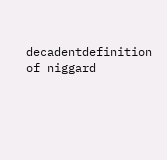decadentdefinition of niggard